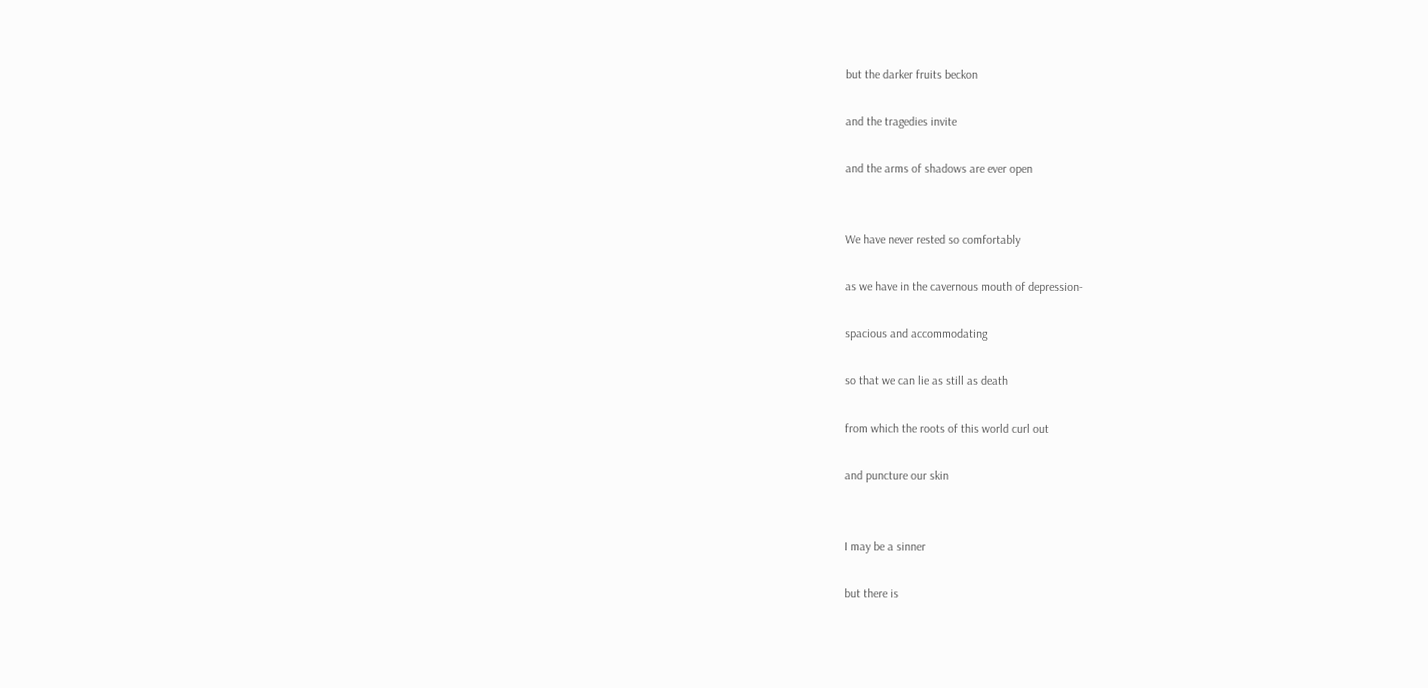but the darker fruits beckon

and the tragedies invite

and the arms of shadows are ever open


We have never rested so comfortably

as we have in the cavernous mouth of depression-

spacious and accommodating

so that we can lie as still as death

from which the roots of this world curl out

and puncture our skin


I may be a sinner

but there is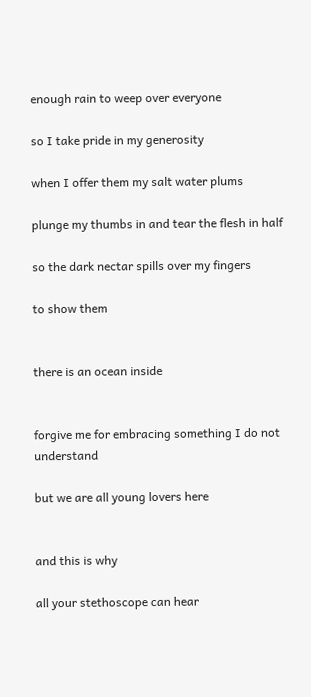enough rain to weep over everyone

so I take pride in my generosity

when I offer them my salt water plums

plunge my thumbs in and tear the flesh in half

so the dark nectar spills over my fingers

to show them


there is an ocean inside


forgive me for embracing something I do not understand

but we are all young lovers here


and this is why

all your stethoscope can hear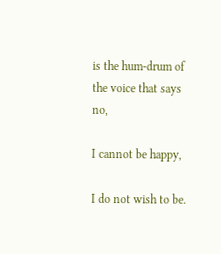is the hum-drum of the voice that says no,

I cannot be happy,

I do not wish to be.